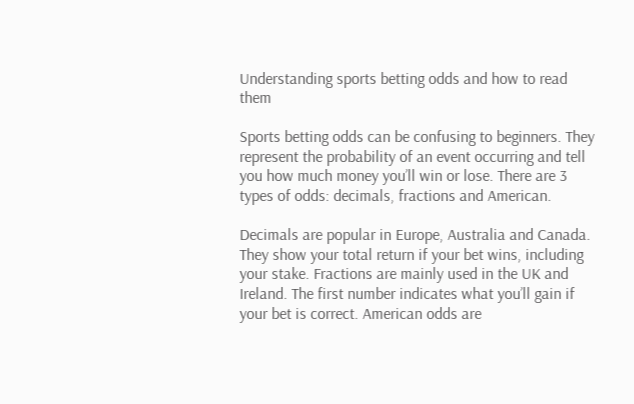Understanding sports betting odds and how to read them

Sports betting odds can be confusing to beginners. They represent the probability of an event occurring and tell you how much money you’ll win or lose. There are 3 types of odds: decimals, fractions and American.

Decimals are popular in Europe, Australia and Canada. They show your total return if your bet wins, including your stake. Fractions are mainly used in the UK and Ireland. The first number indicates what you’ll gain if your bet is correct. American odds are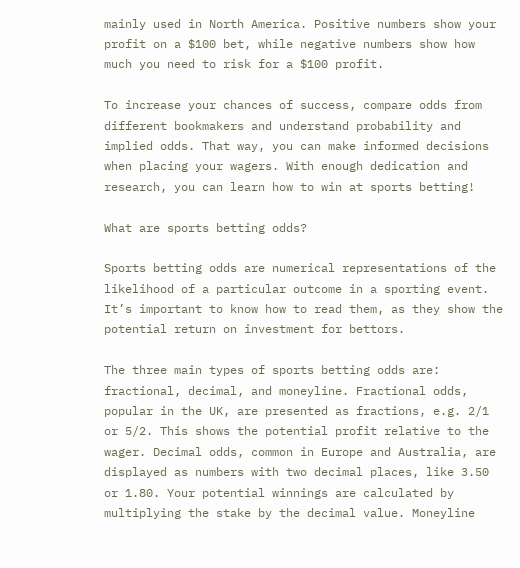mainly used in North America. Positive numbers show your profit on a $100 bet, while negative numbers show how much you need to risk for a $100 profit.

To increase your chances of success, compare odds from different bookmakers and understand probability and implied odds. That way, you can make informed decisions when placing your wagers. With enough dedication and research, you can learn how to win at sports betting!

What are sports betting odds?

Sports betting odds are numerical representations of the likelihood of a particular outcome in a sporting event. It’s important to know how to read them, as they show the potential return on investment for bettors.

The three main types of sports betting odds are: fractional, decimal, and moneyline. Fractional odds, popular in the UK, are presented as fractions, e.g. 2/1 or 5/2. This shows the potential profit relative to the wager. Decimal odds, common in Europe and Australia, are displayed as numbers with two decimal places, like 3.50 or 1.80. Your potential winnings are calculated by multiplying the stake by the decimal value. Moneyline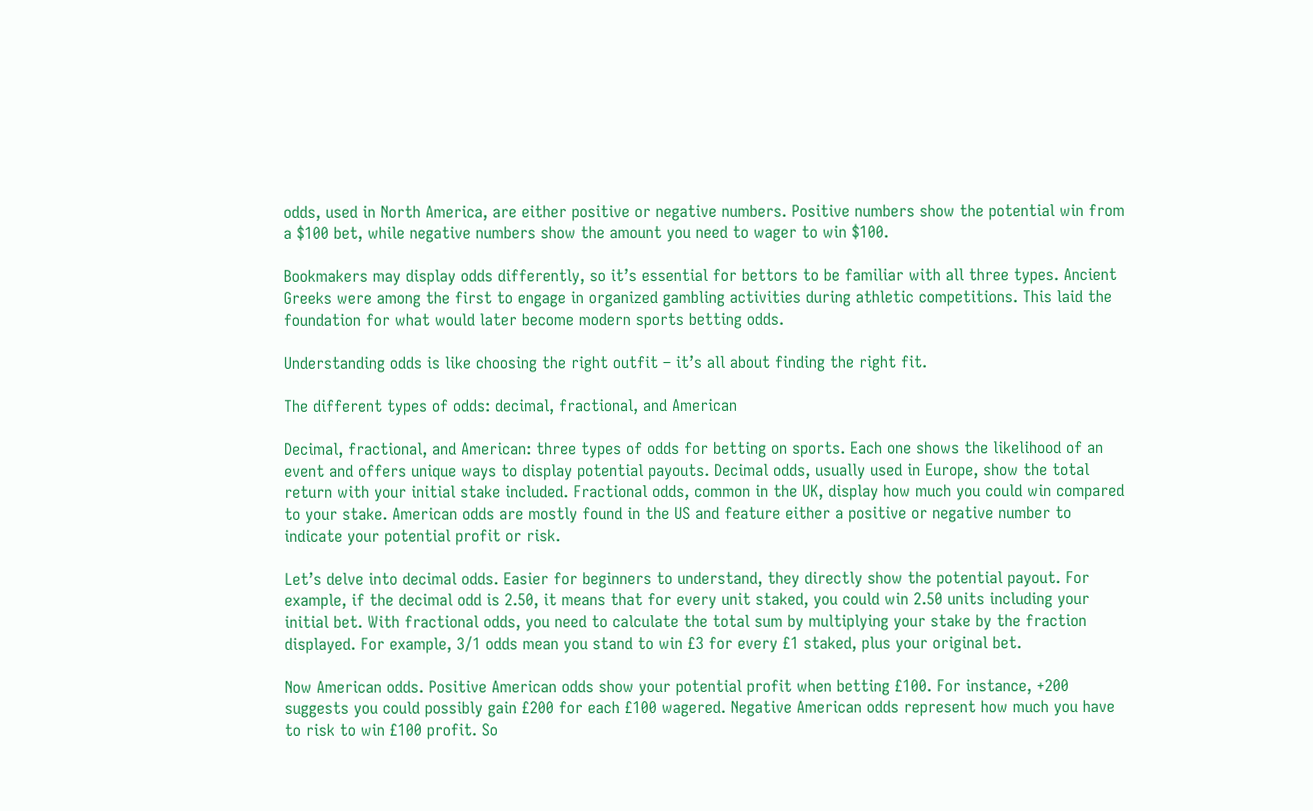odds, used in North America, are either positive or negative numbers. Positive numbers show the potential win from a $100 bet, while negative numbers show the amount you need to wager to win $100.

Bookmakers may display odds differently, so it’s essential for bettors to be familiar with all three types. Ancient Greeks were among the first to engage in organized gambling activities during athletic competitions. This laid the foundation for what would later become modern sports betting odds.

Understanding odds is like choosing the right outfit – it’s all about finding the right fit.

The different types of odds: decimal, fractional, and American

Decimal, fractional, and American: three types of odds for betting on sports. Each one shows the likelihood of an event and offers unique ways to display potential payouts. Decimal odds, usually used in Europe, show the total return with your initial stake included. Fractional odds, common in the UK, display how much you could win compared to your stake. American odds are mostly found in the US and feature either a positive or negative number to indicate your potential profit or risk.

Let’s delve into decimal odds. Easier for beginners to understand, they directly show the potential payout. For example, if the decimal odd is 2.50, it means that for every unit staked, you could win 2.50 units including your initial bet. With fractional odds, you need to calculate the total sum by multiplying your stake by the fraction displayed. For example, 3/1 odds mean you stand to win £3 for every £1 staked, plus your original bet.

Now American odds. Positive American odds show your potential profit when betting £100. For instance, +200 suggests you could possibly gain £200 for each £100 wagered. Negative American odds represent how much you have to risk to win £100 profit. So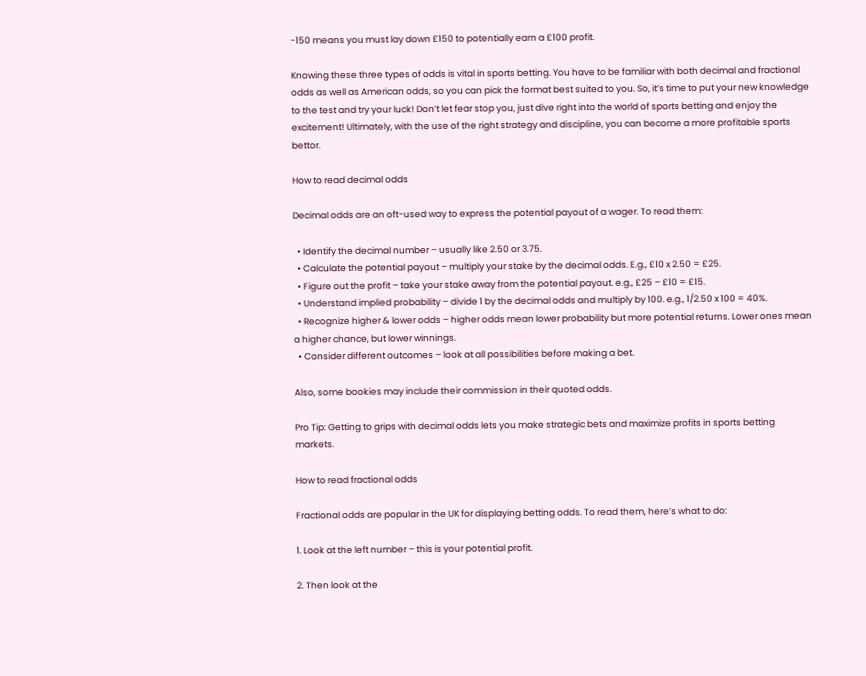-150 means you must lay down £150 to potentially earn a £100 profit.

Knowing these three types of odds is vital in sports betting. You have to be familiar with both decimal and fractional odds as well as American odds, so you can pick the format best suited to you. So, it’s time to put your new knowledge to the test and try your luck! Don’t let fear stop you, just dive right into the world of sports betting and enjoy the excitement! Ultimately, with the use of the right strategy and discipline, you can become a more profitable sports bettor.

How to read decimal odds

Decimal odds are an oft-used way to express the potential payout of a wager. To read them:

  • Identify the decimal number – usually like 2.50 or 3.75.
  • Calculate the potential payout – multiply your stake by the decimal odds. E.g., £10 x 2.50 = £25.
  • Figure out the profit – take your stake away from the potential payout. e.g., £25 – £10 = £15.
  • Understand implied probability – divide 1 by the decimal odds and multiply by 100. e.g., 1/2.50 x 100 = 40%.
  • Recognize higher & lower odds – higher odds mean lower probability but more potential returns. Lower ones mean a higher chance, but lower winnings.
  • Consider different outcomes – look at all possibilities before making a bet.

Also, some bookies may include their commission in their quoted odds.

Pro Tip: Getting to grips with decimal odds lets you make strategic bets and maximize profits in sports betting markets.

How to read fractional odds

Fractional odds are popular in the UK for displaying betting odds. To read them, here’s what to do:

1. Look at the left number – this is your potential profit.

2. Then look at the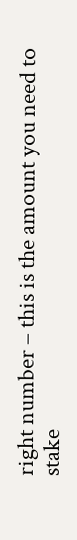right number – this is the amount you need to stake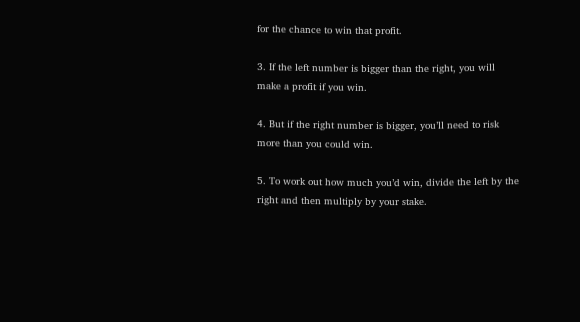for the chance to win that profit.

3. If the left number is bigger than the right, you will make a profit if you win.

4. But if the right number is bigger, you’ll need to risk more than you could win.

5. To work out how much you’d win, divide the left by the right and then multiply by your stake.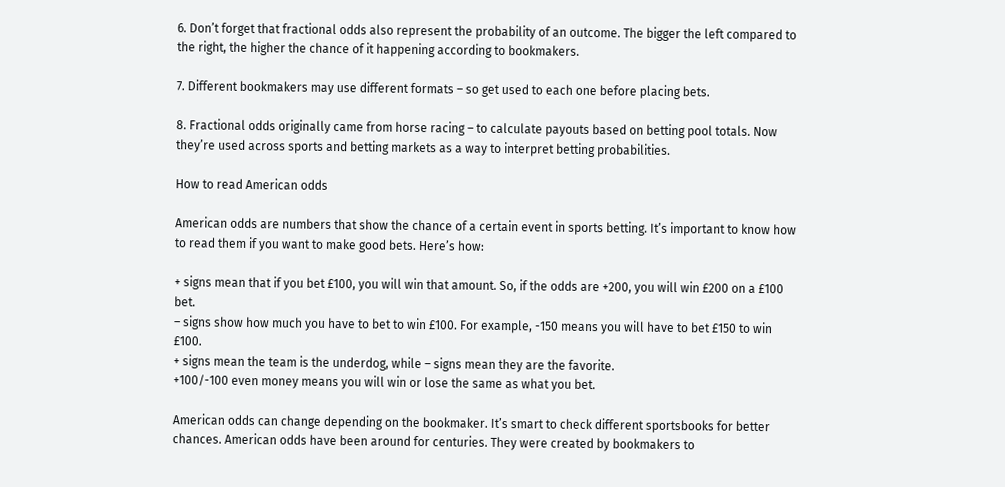6. Don’t forget that fractional odds also represent the probability of an outcome. The bigger the left compared to the right, the higher the chance of it happening according to bookmakers.

7. Different bookmakers may use different formats – so get used to each one before placing bets.

8. Fractional odds originally came from horse racing – to calculate payouts based on betting pool totals. Now they’re used across sports and betting markets as a way to interpret betting probabilities.

How to read American odds

American odds are numbers that show the chance of a certain event in sports betting. It’s important to know how to read them if you want to make good bets. Here’s how:

+ signs mean that if you bet £100, you will win that amount. So, if the odds are +200, you will win £200 on a £100 bet.
– signs show how much you have to bet to win £100. For example, -150 means you will have to bet £150 to win £100.
+ signs mean the team is the underdog, while – signs mean they are the favorite.
+100/-100 even money means you will win or lose the same as what you bet.

American odds can change depending on the bookmaker. It’s smart to check different sportsbooks for better chances. American odds have been around for centuries. They were created by bookmakers to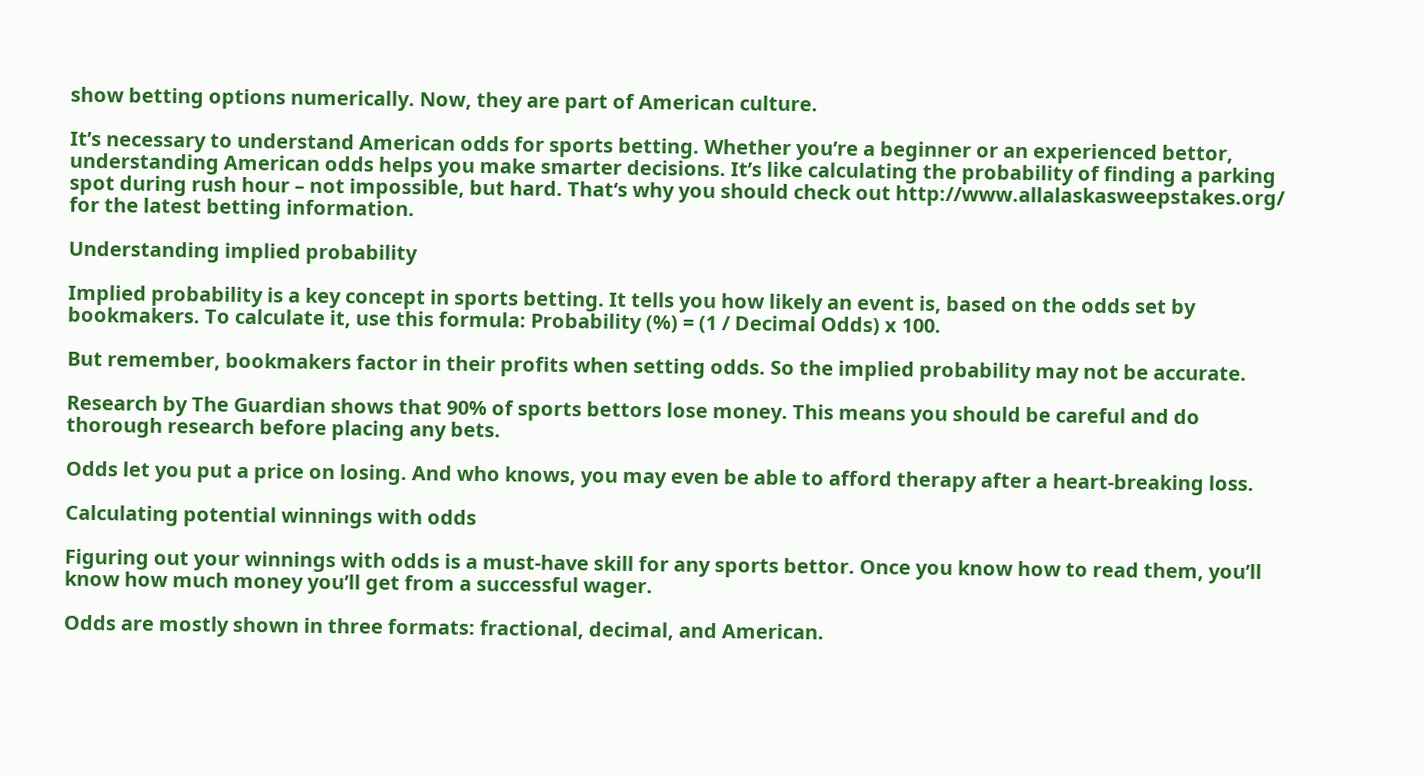show betting options numerically. Now, they are part of American culture.

It’s necessary to understand American odds for sports betting. Whether you’re a beginner or an experienced bettor, understanding American odds helps you make smarter decisions. It’s like calculating the probability of finding a parking spot during rush hour – not impossible, but hard. That‘s why you should check out http://www.allalaskasweepstakes.org/ for the latest betting information.

Understanding implied probability

Implied probability is a key concept in sports betting. It tells you how likely an event is, based on the odds set by bookmakers. To calculate it, use this formula: Probability (%) = (1 / Decimal Odds) x 100.

But remember, bookmakers factor in their profits when setting odds. So the implied probability may not be accurate.

Research by The Guardian shows that 90% of sports bettors lose money. This means you should be careful and do thorough research before placing any bets.

Odds let you put a price on losing. And who knows, you may even be able to afford therapy after a heart-breaking loss.

Calculating potential winnings with odds

Figuring out your winnings with odds is a must-have skill for any sports bettor. Once you know how to read them, you’ll know how much money you’ll get from a successful wager.

Odds are mostly shown in three formats: fractional, decimal, and American.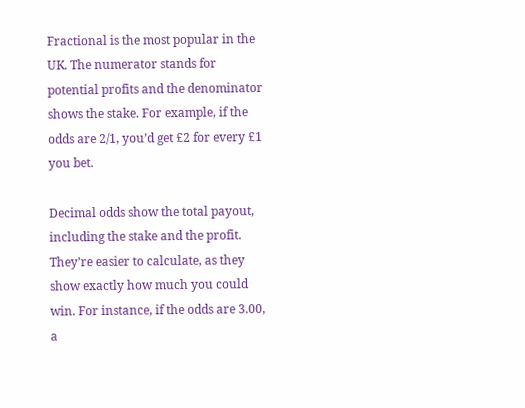Fractional is the most popular in the UK. The numerator stands for potential profits and the denominator shows the stake. For example, if the odds are 2/1, you’d get £2 for every £1 you bet.

Decimal odds show the total payout, including the stake and the profit. They’re easier to calculate, as they show exactly how much you could win. For instance, if the odds are 3.00, a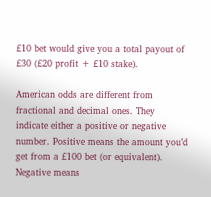£10 bet would give you a total payout of £30 (£20 profit + £10 stake).

American odds are different from fractional and decimal ones. They indicate either a positive or negative number. Positive means the amount you’d get from a £100 bet (or equivalent). Negative means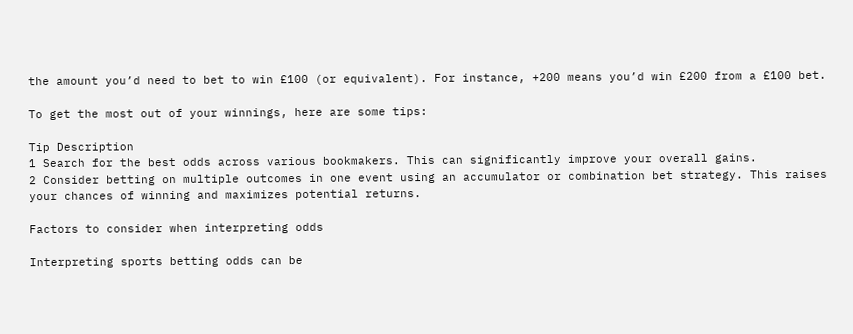the amount you’d need to bet to win £100 (or equivalent). For instance, +200 means you’d win £200 from a £100 bet.

To get the most out of your winnings, here are some tips:

Tip Description
1 Search for the best odds across various bookmakers. This can significantly improve your overall gains.
2 Consider betting on multiple outcomes in one event using an accumulator or combination bet strategy. This raises your chances of winning and maximizes potential returns.

Factors to consider when interpreting odds

Interpreting sports betting odds can be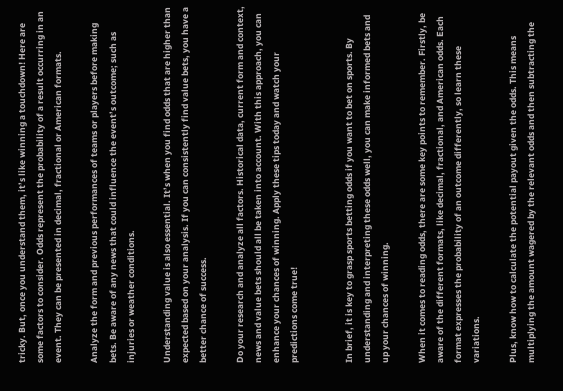tricky. But, once you understand them, it’s like winning a touchdown! Here are some factors to consider. Odds represent the probability of a result occurring in an event. They can be presented in decimal, fractional or American formats.

Analyze the form and previous performances of teams or players before making bets. Be aware of any news that could influence the event’s outcome; such as injuries or weather conditions.

Understanding value is also essential. It’s when you find odds that are higher than expected based on your analysis. If you can consistently find value bets, you have a better chance of success.

Do your research and analyze all factors. Historical data, current form and context, news and value bets should all be taken into account. With this approach, you can enhance your chances of winning. Apply these tips today and watch your predictions come true!


In brief, it is key to grasp sports betting odds if you want to bet on sports. By understanding and interpreting these odds well, you can make informed bets and up your chances of winning.

When it comes to reading odds, there are some key points to remember. Firstly, be aware of the different formats, like decimal, fractional, and American odds. Each format expresses the probability of an outcome differently, so learn these variations.

Plus, know how to calculate the potential payout given the odds. This means multiplying the amount wagered by the relevant odds and then subtracting the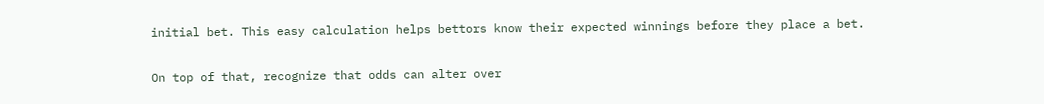initial bet. This easy calculation helps bettors know their expected winnings before they place a bet.

On top of that, recognize that odds can alter over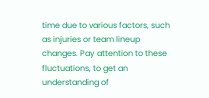time due to various factors, such as injuries or team lineup changes. Pay attention to these fluctuations, to get an understanding of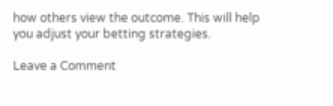how others view the outcome. This will help you adjust your betting strategies.

Leave a Comment